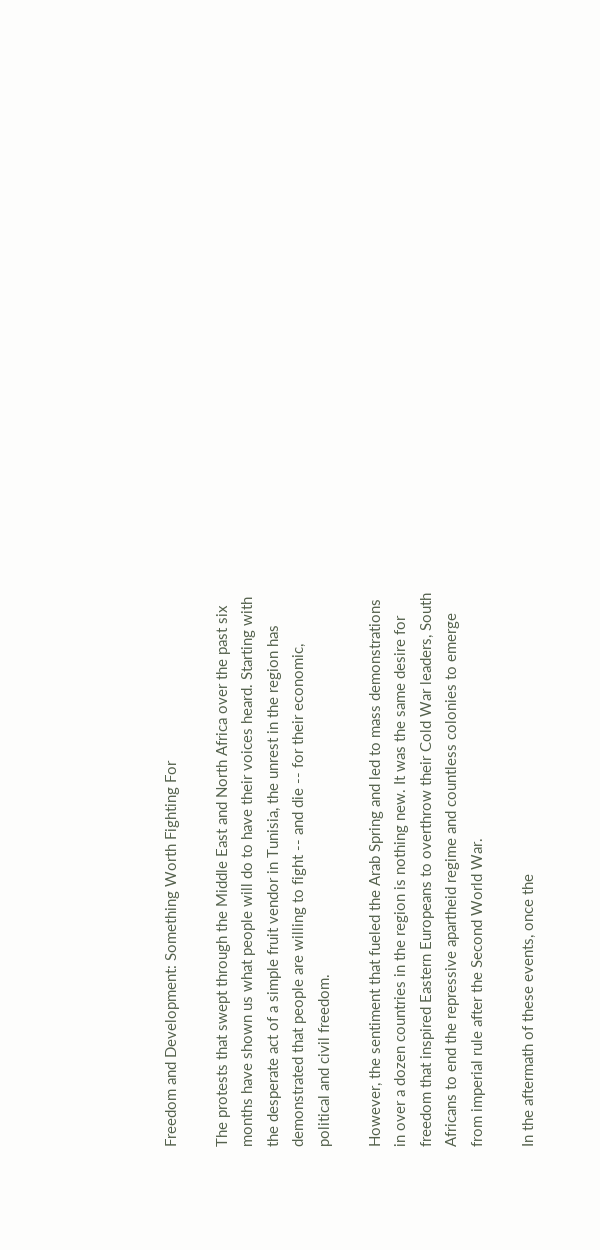Freedom and Development: Something Worth Fighting For

The protests that swept through the Middle East and North Africa over the past six months have shown us what people will do to have their voices heard. Starting with the desperate act of a simple fruit vendor in Tunisia, the unrest in the region has demonstrated that people are willing to fight -- and die -- for their economic, political and civil freedom.

However, the sentiment that fueled the Arab Spring and led to mass demonstrations in over a dozen countries in the region is nothing new. It was the same desire for freedom that inspired Eastern Europeans to overthrow their Cold War leaders, South Africans to end the repressive apartheid regime and countless colonies to emerge from imperial rule after the Second World War.

In the aftermath of these events, once the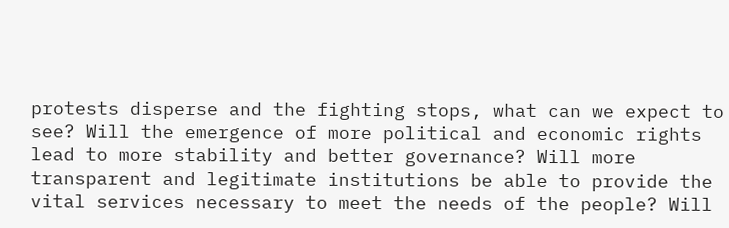protests disperse and the fighting stops, what can we expect to see? Will the emergence of more political and economic rights lead to more stability and better governance? Will more transparent and legitimate institutions be able to provide the vital services necessary to meet the needs of the people? Will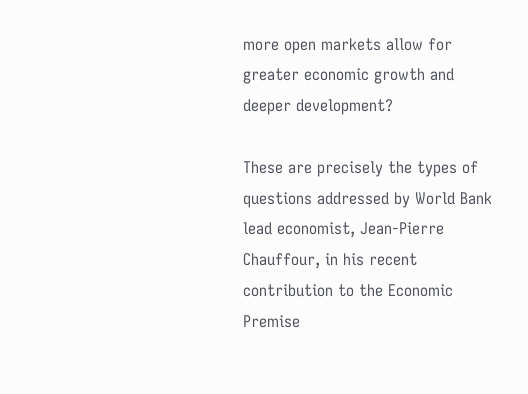more open markets allow for greater economic growth and deeper development?

These are precisely the types of questions addressed by World Bank lead economist, Jean-Pierre Chauffour, in his recent contribution to the Economic Premise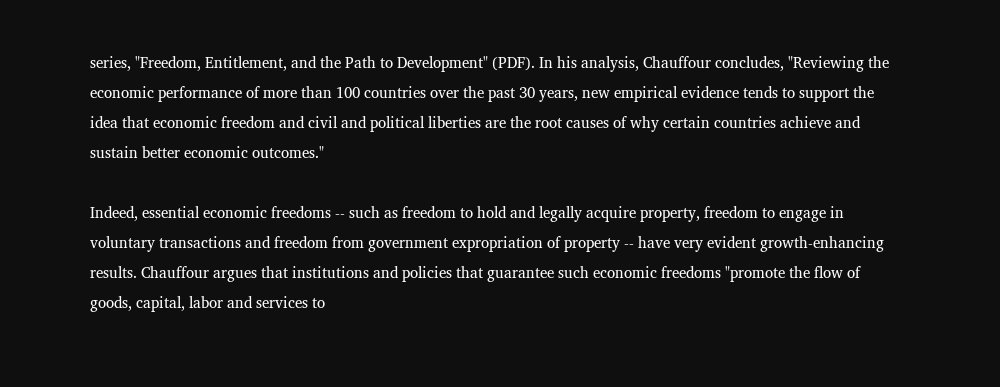series, "Freedom, Entitlement, and the Path to Development" (PDF). In his analysis, Chauffour concludes, "Reviewing the economic performance of more than 100 countries over the past 30 years, new empirical evidence tends to support the idea that economic freedom and civil and political liberties are the root causes of why certain countries achieve and sustain better economic outcomes."

Indeed, essential economic freedoms -- such as freedom to hold and legally acquire property, freedom to engage in voluntary transactions and freedom from government expropriation of property -- have very evident growth-enhancing results. Chauffour argues that institutions and policies that guarantee such economic freedoms "promote the flow of goods, capital, labor and services to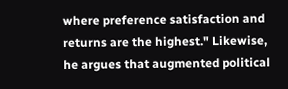where preference satisfaction and returns are the highest." Likewise, he argues that augmented political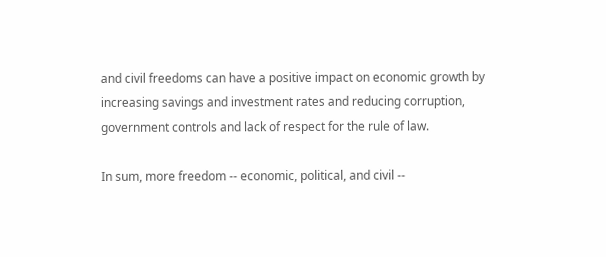and civil freedoms can have a positive impact on economic growth by increasing savings and investment rates and reducing corruption, government controls and lack of respect for the rule of law.

In sum, more freedom -- economic, political, and civil --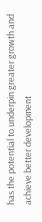has the potential to underpin greater growth and achieve better development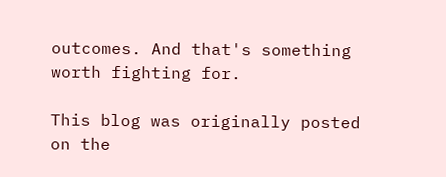outcomes. And that's something worth fighting for.

This blog was originally posted on the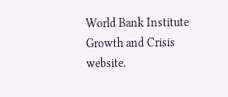World Bank Institute Growth and Crisis website.